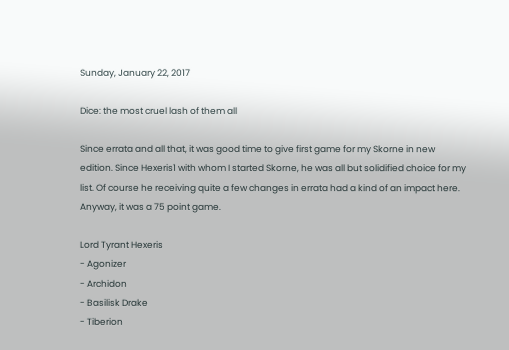Sunday, January 22, 2017

Dice: the most cruel lash of them all

Since errata and all that, it was good time to give first game for my Skorne in new edition. Since Hexeris1 with whom I started Skorne, he was all but solidified choice for my list. Of course he receiving quite a few changes in errata had a kind of an impact here. Anyway, it was a 75 point game.

Lord Tyrant Hexeris
- Agonizer
- Archidon
- Basilisk Drake
- Tiberion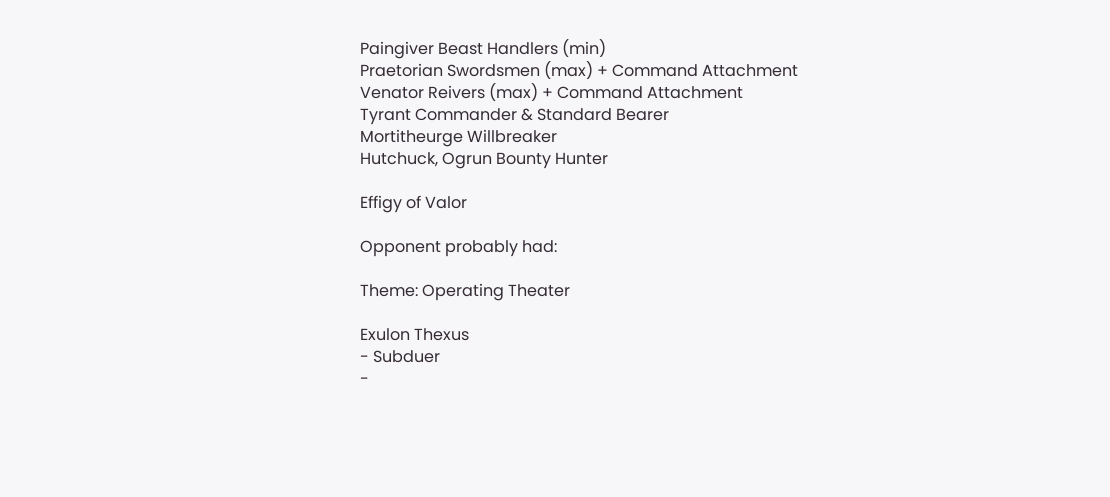Paingiver Beast Handlers (min)
Praetorian Swordsmen (max) + Command Attachment
Venator Reivers (max) + Command Attachment
Tyrant Commander & Standard Bearer
Mortitheurge Willbreaker
Hutchuck, Ogrun Bounty Hunter

Effigy of Valor

Opponent probably had:

Theme: Operating Theater

Exulon Thexus
- Subduer
-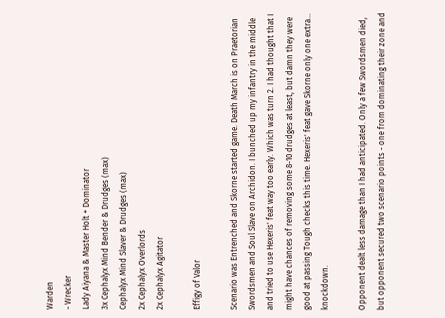Warden
- Wrecker
Lady Aiyana & Master Holt + Dominator
3x Cephalyx Mind Bender & Drudges (max)
Cephalyx Mind Slaver & Drudges (max)
2x Cephalyx Overlords
2x Cephalyx Agitator

Effigy of Valor

Scenario was Entrenched and Skorne started game. Death March is on Praetorian Swordsmen and Soul Slave on Archidon. I bunched up my infantry in the middle and tried to use Hexeris' feat way too early. Which was turn 2. I had thought that I might have chances of removing some 8-10 drudges at least, but damn they were good at passing Tough checks this time. Hexeris' feat gave Skorne only one extra... knockdown.

Opponent dealt less damage than I had anticipated. Only a few Swordsmen died, but opponent secured two scenario points - one from dominating their zone and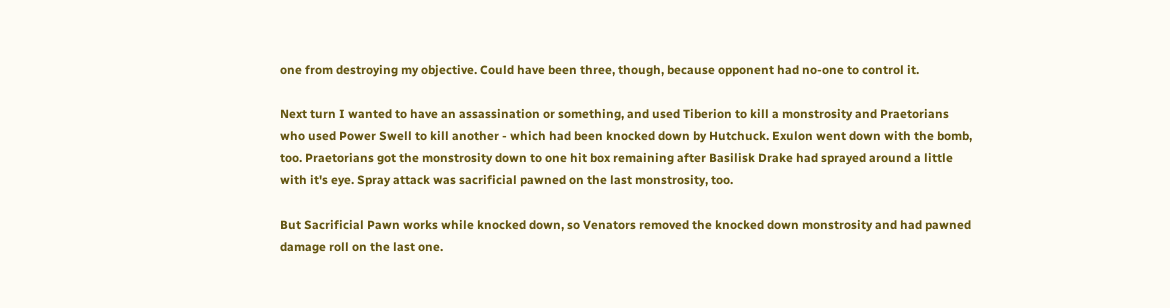one from destroying my objective. Could have been three, though, because opponent had no-one to control it.

Next turn I wanted to have an assassination or something, and used Tiberion to kill a monstrosity and Praetorians who used Power Swell to kill another - which had been knocked down by Hutchuck. Exulon went down with the bomb, too. Praetorians got the monstrosity down to one hit box remaining after Basilisk Drake had sprayed around a little with it's eye. Spray attack was sacrificial pawned on the last monstrosity, too.

But Sacrificial Pawn works while knocked down, so Venators removed the knocked down monstrosity and had pawned damage roll on the last one.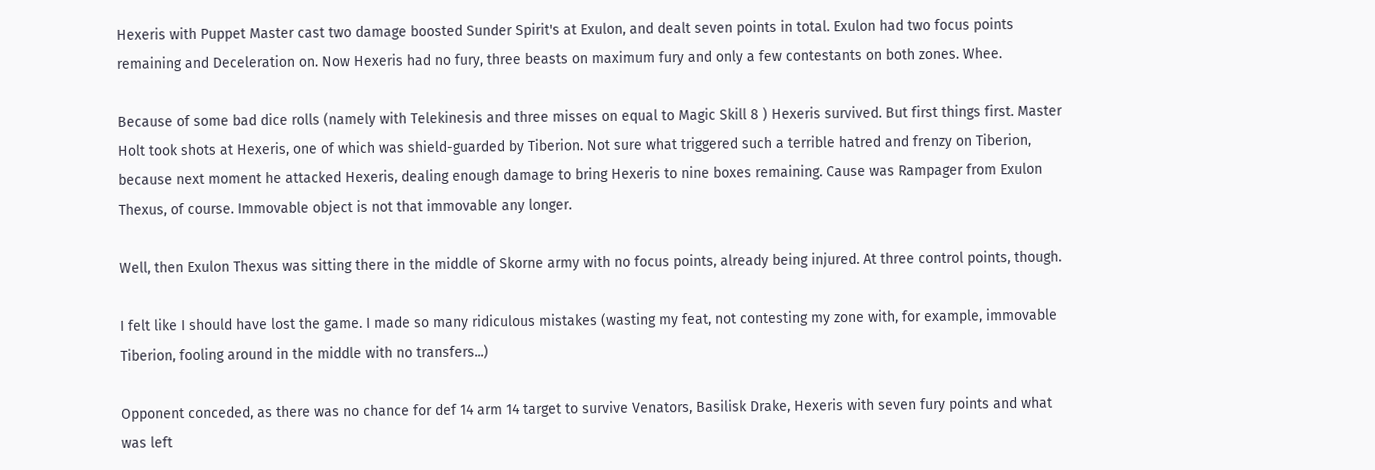Hexeris with Puppet Master cast two damage boosted Sunder Spirit's at Exulon, and dealt seven points in total. Exulon had two focus points remaining and Deceleration on. Now Hexeris had no fury, three beasts on maximum fury and only a few contestants on both zones. Whee.

Because of some bad dice rolls (namely with Telekinesis and three misses on equal to Magic Skill 8 ) Hexeris survived. But first things first. Master Holt took shots at Hexeris, one of which was shield-guarded by Tiberion. Not sure what triggered such a terrible hatred and frenzy on Tiberion, because next moment he attacked Hexeris, dealing enough damage to bring Hexeris to nine boxes remaining. Cause was Rampager from Exulon Thexus, of course. Immovable object is not that immovable any longer.

Well, then Exulon Thexus was sitting there in the middle of Skorne army with no focus points, already being injured. At three control points, though.

I felt like I should have lost the game. I made so many ridiculous mistakes (wasting my feat, not contesting my zone with, for example, immovable Tiberion, fooling around in the middle with no transfers...)

Opponent conceded, as there was no chance for def 14 arm 14 target to survive Venators, Basilisk Drake, Hexeris with seven fury points and what was left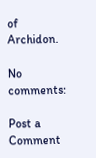of Archidon.

No comments:

Post a Comment